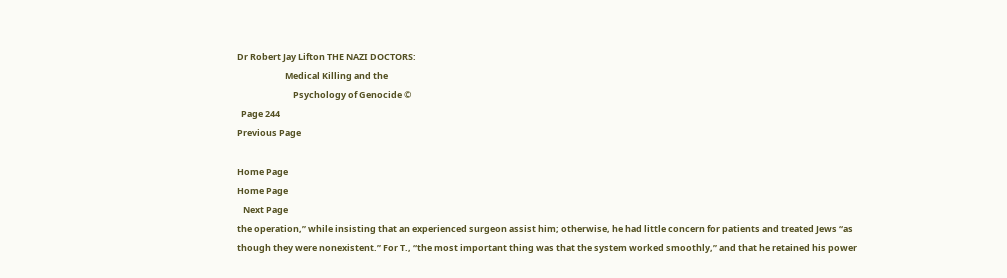Dr Robert Jay Lifton THE NAZI DOCTORS:
                        Medical Killing and the
                            Psychology of Genocide ©
  Page 244
Previous Page

Home Page
Home Page
   Next Page
the operation,” while insisting that an experienced surgeon assist him; otherwise, he had little concern for patients and treated Jews “as though they were nonexistent.” For T., “the most important thing was that the system worked smoothly,” and that he retained his power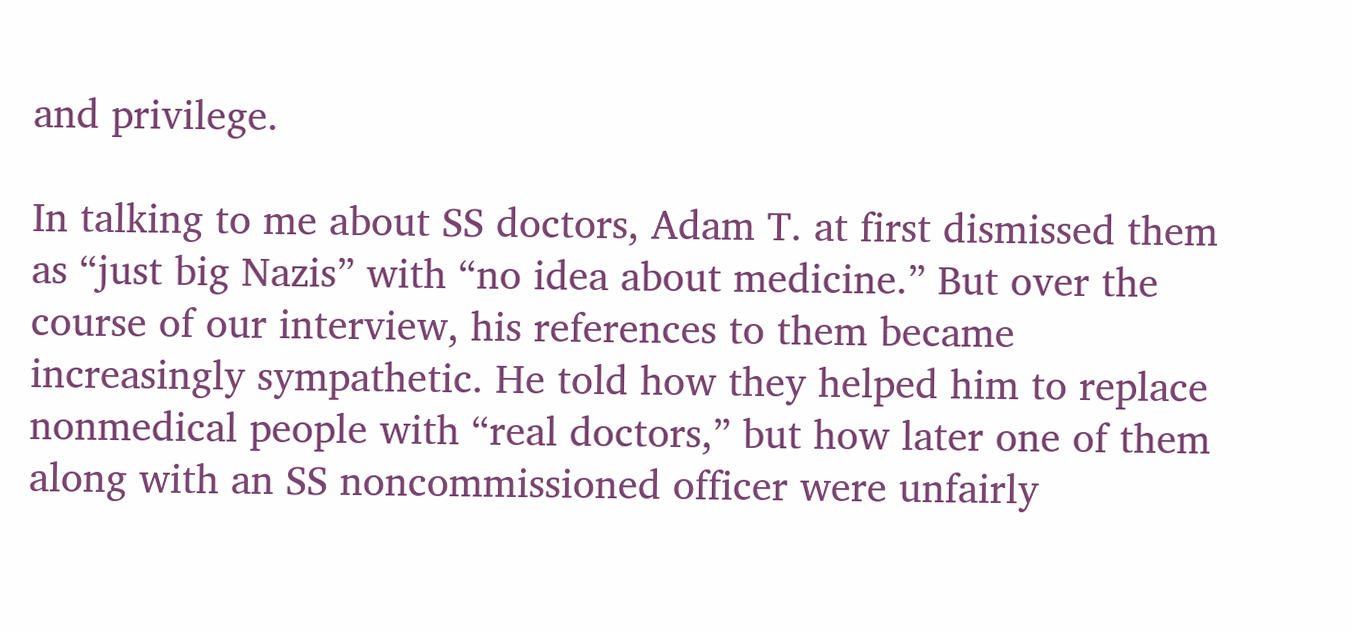and privilege.

In talking to me about SS doctors, Adam T. at first dismissed them as “just big Nazis” with “no idea about medicine.” But over the course of our interview, his references to them became increasingly sympathetic. He told how they helped him to replace nonmedical people with “real doctors,” but how later one of them along with an SS noncommissioned officer were unfairly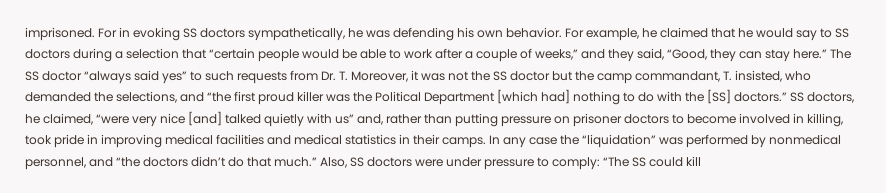imprisoned. For in evoking SS doctors sympathetically, he was defending his own behavior. For example, he claimed that he would say to SS doctors during a selection that “certain people would be able to work after a couple of weeks,” and they said, “Good, they can stay here.” The SS doctor “always said yes” to such requests from Dr. T. Moreover, it was not the SS doctor but the camp commandant, T. insisted, who demanded the selections, and “the first proud killer was the Political Department [which had] nothing to do with the [SS] doctors.” SS doctors, he claimed, “were very nice [and] talked quietly with us” and, rather than putting pressure on prisoner doctors to become involved in killing, took pride in improving medical facilities and medical statistics in their camps. In any case the “liquidation” was performed by nonmedical personnel, and “the doctors didn’t do that much.” Also, SS doctors were under pressure to comply: “The SS could kill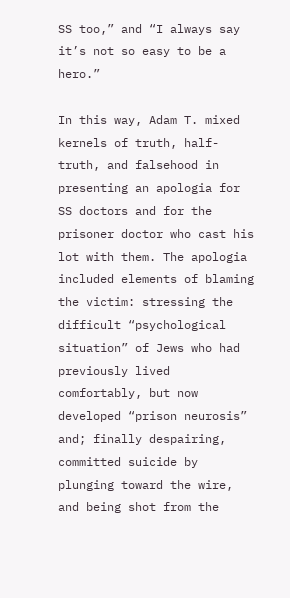SS too,” and “I always say it’s not so easy to be a hero.”

In this way, Adam T. mixed kernels of truth, half-truth, and falsehood in presenting an apologia for SS doctors and for the prisoner doctor who cast his lot with them. The apologia included elements of blaming the victim: stressing the difficult “psychological situation” of Jews who had previously lived comfortably, but now developed “prison neurosis” and; finally despairing, committed suicide by plunging toward the wire, and being shot from the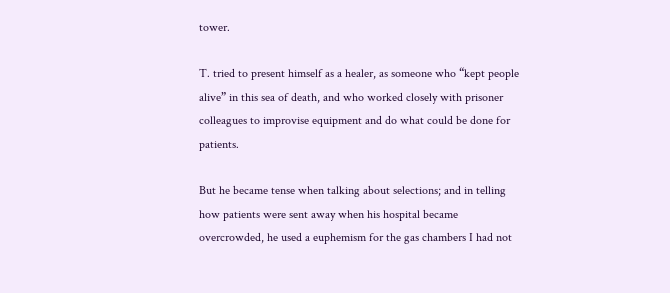tower.

T. tried to present himself as a healer, as someone who “kept people alive” in this sea of death, and who worked closely with prisoner colleagues to improvise equipment and do what could be done for patients.

But he became tense when talking about selections; and in telling how patients were sent away when his hospital became overcrowded, he used a euphemism for the gas chambers I had not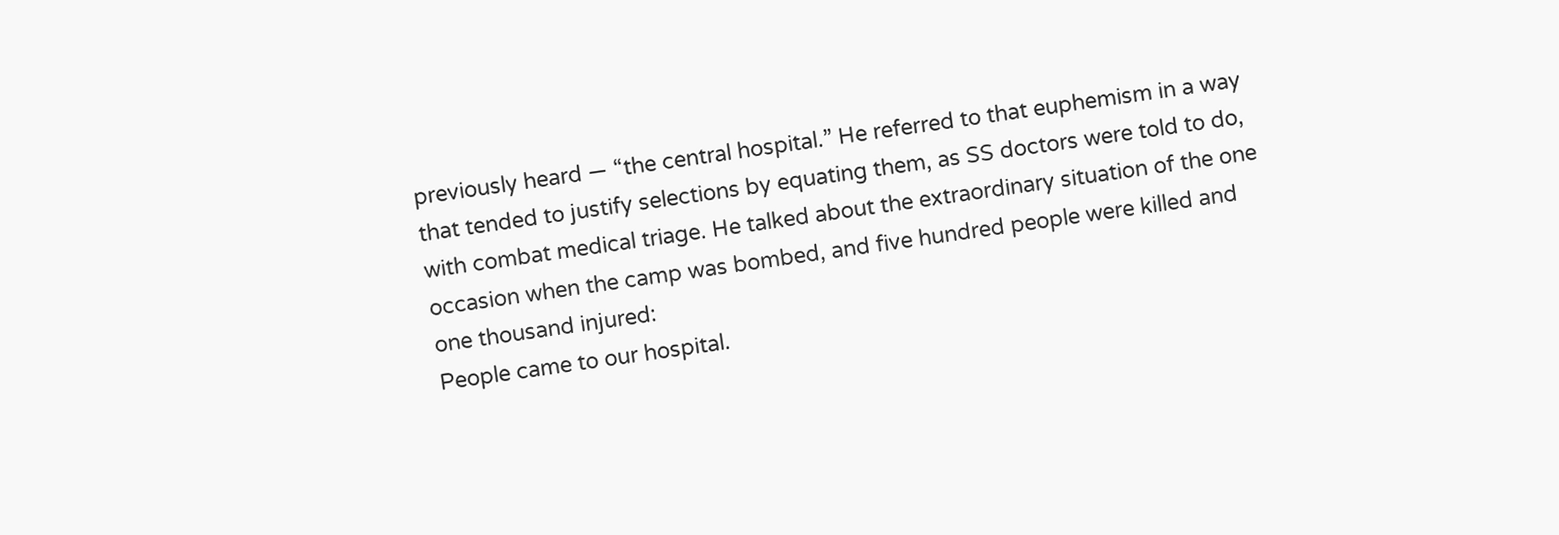previously heard — “the central hospital.” He referred to that euphemism in a way that tended to justify selections by equating them, as SS doctors were told to do, with combat medical triage. He talked about the extraordinary situation of the one occasion when the camp was bombed, and five hundred people were killed and one thousand injured:
People came to our hospital.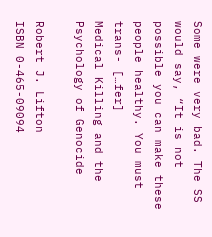Some were very bad. The SS would say, “It is not possible you can make these people healthy. You must trans- […fer]
Medical Killing and the
Psychology of Genocide

Robert J. Lifton
ISBN 0-465-09094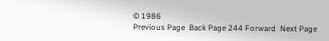© 1986
Previous Page  Back Page 244 Forward  Next Page